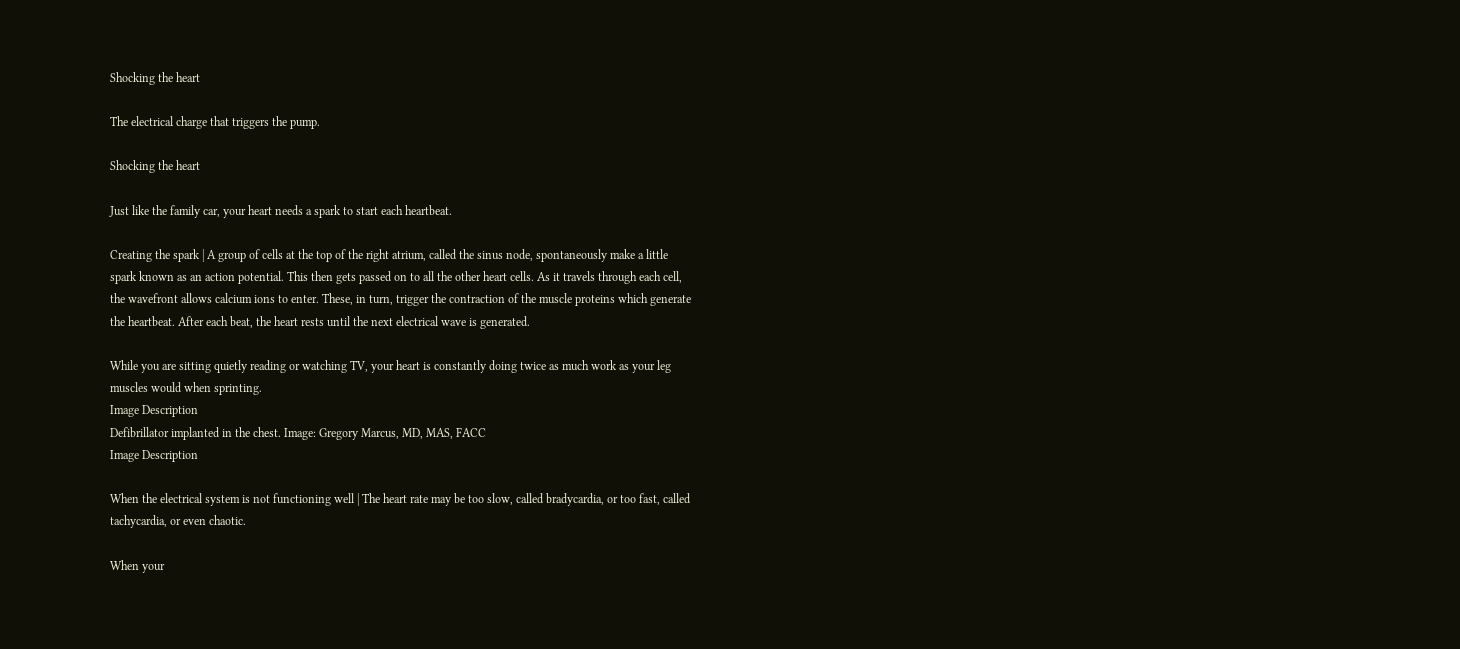Shocking the heart

The electrical charge that triggers the pump.

Shocking the heart

Just like the family car, your heart needs a spark to start each heartbeat.

Creating the spark | A group of cells at the top of the right atrium, called the sinus node, spontaneously make a little spark known as an action potential. This then gets passed on to all the other heart cells. As it travels through each cell, the wavefront allows calcium ions to enter. These, in turn, trigger the contraction of the muscle proteins which generate the heartbeat. After each beat, the heart rests until the next electrical wave is generated.

While you are sitting quietly reading or watching TV, your heart is constantly doing twice as much work as your leg muscles would when sprinting.
Image Description
Defibrillator implanted in the chest. Image: Gregory Marcus, MD, MAS, FACC
Image Description

When the electrical system is not functioning well | The heart rate may be too slow, called bradycardia, or too fast, called tachycardia, or even chaotic.

When your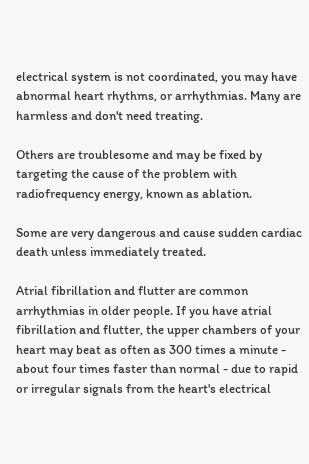electrical system is not coordinated, you may have abnormal heart rhythms, or arrhythmias. Many are harmless and don't need treating.

Others are troublesome and may be fixed by targeting the cause of the problem with radiofrequency energy, known as ablation.

Some are very dangerous and cause sudden cardiac death unless immediately treated.

Atrial fibrillation and flutter are common arrhythmias in older people. If you have atrial fibrillation and flutter, the upper chambers of your heart may beat as often as 300 times a minute - about four times faster than normal - due to rapid or irregular signals from the heart's electrical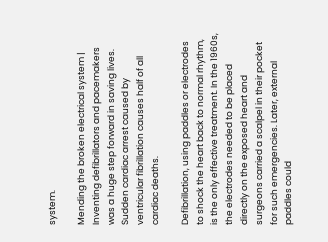system.

Mending the broken electrical system | Inventing defibrillators and pacemakers was a huge step forward in saving lives. Sudden cardiac arrest caused by ventricular fibrillation causes half of all cardiac deaths.

Defibrillation, using paddles or electrodes to shock the heart back to normal rhythm, is the only effective treatment. In the 1960s, the electrodes needed to be placed directly on the exposed heart and surgeons carried a scalpel in their pocket for such emergencies. Later, external paddles could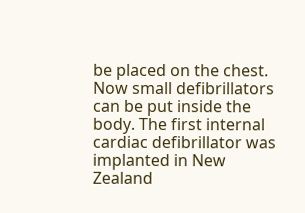be placed on the chest. Now small defibrillators can be put inside the body. The first internal cardiac defibrillator was implanted in New Zealand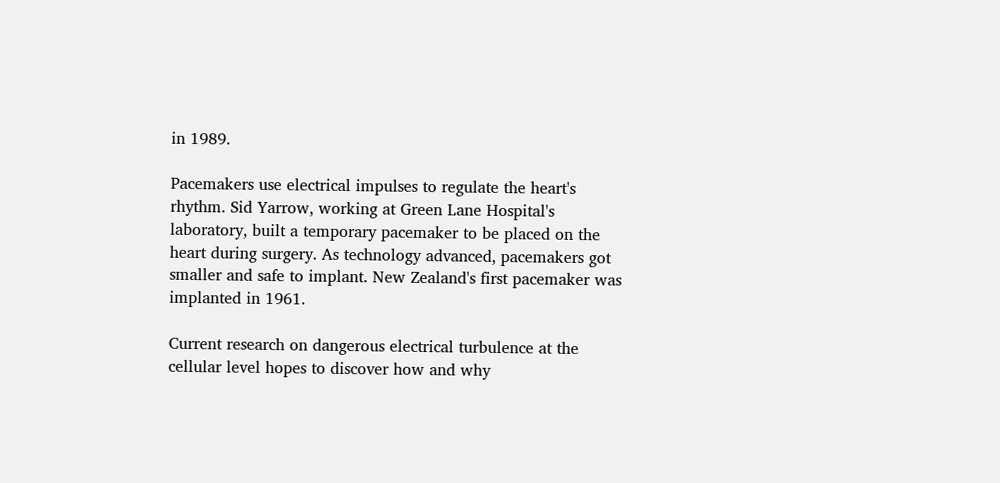in 1989.

Pacemakers use electrical impulses to regulate the heart's rhythm. Sid Yarrow, working at Green Lane Hospital's laboratory, built a temporary pacemaker to be placed on the heart during surgery. As technology advanced, pacemakers got smaller and safe to implant. New Zealand's first pacemaker was implanted in 1961.

Current research on dangerous electrical turbulence at the cellular level hopes to discover how and why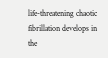life-threatening chaotic fibrillation develops in the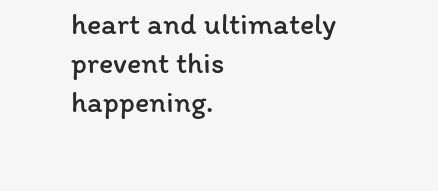heart and ultimately prevent this happening.